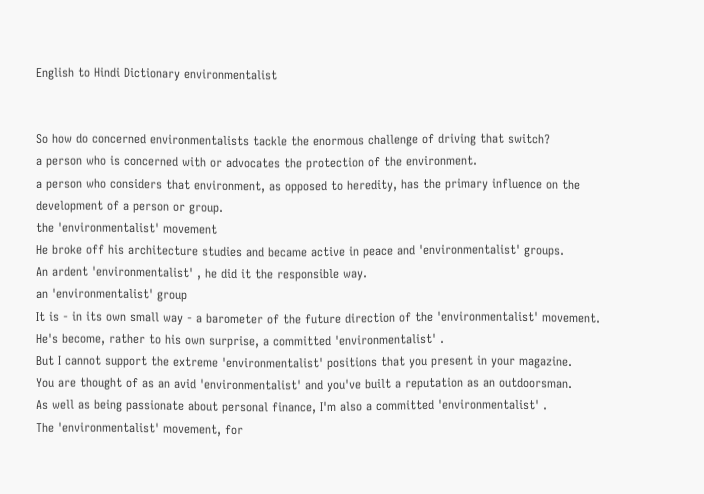English to Hindi Dictionary environmentalist


So how do concerned environmentalists tackle the enormous challenge of driving that switch?
a person who is concerned with or advocates the protection of the environment.
a person who considers that environment, as opposed to heredity, has the primary influence on the development of a person or group.
the 'environmentalist' movement
He broke off his architecture studies and became active in peace and 'environmentalist' groups.
An ardent 'environmentalist' , he did it the responsible way.
an 'environmentalist' group
It is - in its own small way - a barometer of the future direction of the 'environmentalist' movement.
He's become, rather to his own surprise, a committed 'environmentalist' .
But I cannot support the extreme 'environmentalist' positions that you present in your magazine.
You are thought of as an avid 'environmentalist' and you've built a reputation as an outdoorsman.
As well as being passionate about personal finance, I'm also a committed 'environmentalist' .
The 'environmentalist' movement, for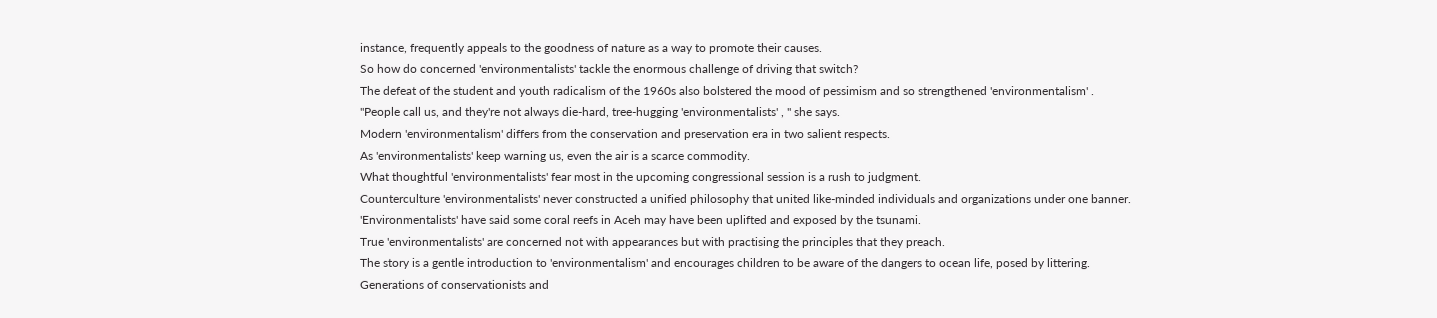instance, frequently appeals to the goodness of nature as a way to promote their causes.
So how do concerned 'environmentalists' tackle the enormous challenge of driving that switch?
The defeat of the student and youth radicalism of the 1960s also bolstered the mood of pessimism and so strengthened 'environmentalism' .
"People call us, and they're not always die-hard, tree-hugging 'environmentalists' , " she says.
Modern 'environmentalism' differs from the conservation and preservation era in two salient respects.
As 'environmentalists' keep warning us, even the air is a scarce commodity.
What thoughtful 'environmentalists' fear most in the upcoming congressional session is a rush to judgment.
Counterculture 'environmentalists' never constructed a unified philosophy that united like-minded individuals and organizations under one banner.
'Environmentalists' have said some coral reefs in Aceh may have been uplifted and exposed by the tsunami.
True 'environmentalists' are concerned not with appearances but with practising the principles that they preach.
The story is a gentle introduction to 'environmentalism' and encourages children to be aware of the dangers to ocean life, posed by littering.
Generations of conservationists and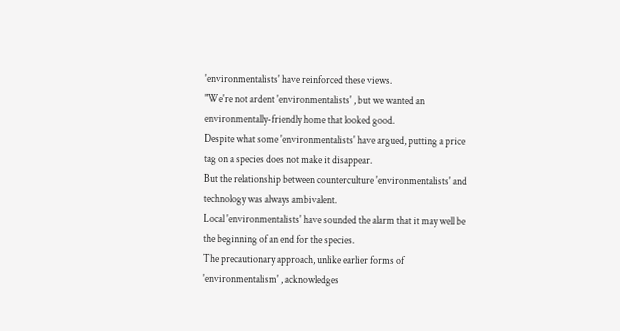'environmentalists' have reinforced these views.
"We're not ardent 'environmentalists' , but we wanted an environmentally-friendly home that looked good.
Despite what some 'environmentalists' have argued, putting a price tag on a species does not make it disappear.
But the relationship between counterculture 'environmentalists' and technology was always ambivalent.
Local 'environmentalists' have sounded the alarm that it may well be the beginning of an end for the species.
The precautionary approach, unlike earlier forms of 'environmentalism' , acknowledges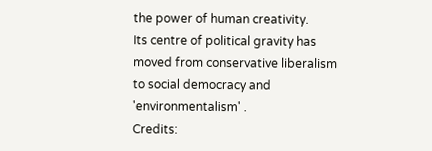the power of human creativity.
Its centre of political gravity has moved from conservative liberalism to social democracy and 'environmentalism' .
Credits: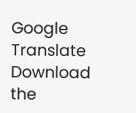Google Translate
Download the